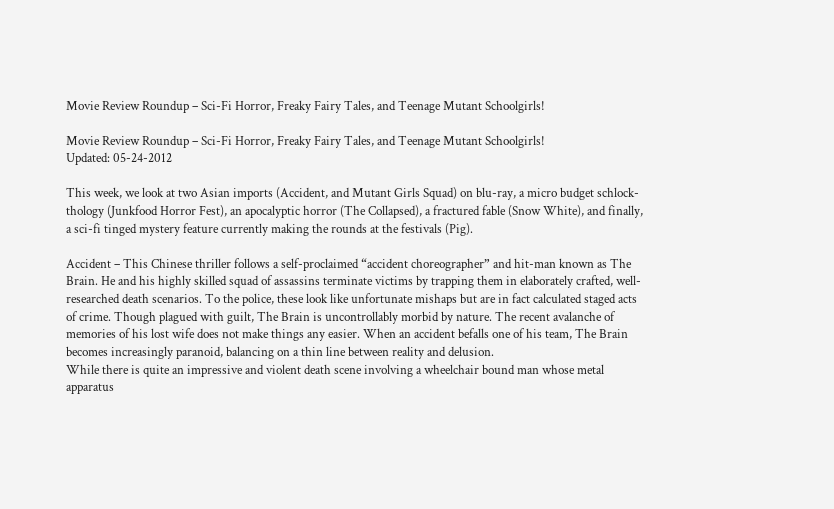Movie Review Roundup – Sci-Fi Horror, Freaky Fairy Tales, and Teenage Mutant Schoolgirls!

Movie Review Roundup – Sci-Fi Horror, Freaky Fairy Tales, and Teenage Mutant Schoolgirls!
Updated: 05-24-2012

This week, we look at two Asian imports (Accident, and Mutant Girls Squad) on blu-ray, a micro budget schlock-thology (Junkfood Horror Fest), an apocalyptic horror (The Collapsed), a fractured fable (Snow White), and finally, a sci-fi tinged mystery feature currently making the rounds at the festivals (Pig).

Accident – This Chinese thriller follows a self-proclaimed “accident choreographer” and hit-man known as The Brain. He and his highly skilled squad of assassins terminate victims by trapping them in elaborately crafted, well-researched death scenarios. To the police, these look like unfortunate mishaps but are in fact calculated staged acts of crime. Though plagued with guilt, The Brain is uncontrollably morbid by nature. The recent avalanche of memories of his lost wife does not make things any easier. When an accident befalls one of his team, The Brain becomes increasingly paranoid, balancing on a thin line between reality and delusion.
While there is quite an impressive and violent death scene involving a wheelchair bound man whose metal apparatus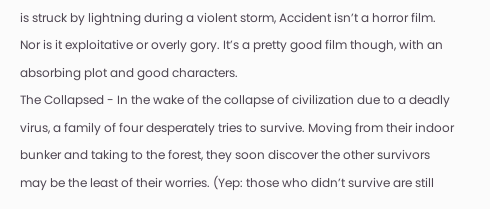is struck by lightning during a violent storm, Accident isn’t a horror film. Nor is it exploitative or overly gory. It’s a pretty good film though, with an absorbing plot and good characters.
The Collapsed - In the wake of the collapse of civilization due to a deadly virus, a family of four desperately tries to survive. Moving from their indoor bunker and taking to the forest, they soon discover the other survivors may be the least of their worries. (Yep: those who didn’t survive are still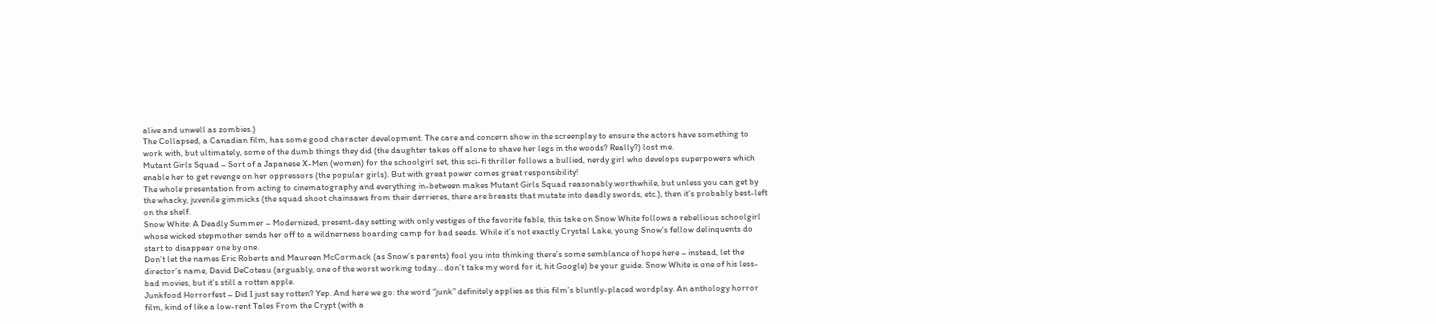alive and unwell as zombies.)
The Collapsed, a Canadian film, has some good character development. The care and concern show in the screenplay to ensure the actors have something to work with, but ultimately, some of the dumb things they did (the daughter takes off alone to shave her legs in the woods? Really?) lost me.
Mutant Girls Squad – Sort of a Japanese X-Men (women) for the schoolgirl set, this sci-fi thriller follows a bullied, nerdy girl who develops superpowers which enable her to get revenge on her oppressors (the popular girls). But with great power comes great responsibility!
The whole presentation from acting to cinematography and everything in-between makes Mutant Girls Squad reasonably worthwhile, but unless you can get by the whacky, juvenile gimmicks (the squad shoot chainsaws from their derrieres, there are breasts that mutate into deadly swords, etc.), then it’s probably best-left on the shelf.
Snow White: A Deadly Summer – Modernized, present-day setting with only vestiges of the favorite fable, this take on Snow White follows a rebellious schoolgirl whose wicked stepmother sends her off to a wildnerness boarding camp for bad seeds. While it’s not exactly Crystal Lake, young Snow’s fellow delinquents do start to disappear one by one.
Don’t let the names Eric Roberts and Maureen McCormack (as Snow’s parents) fool you into thinking there’s some semblance of hope here – instead, let the director’s name, David DeCoteau (arguably, one of the worst working today… don’t take my word for it, hit Google) be your guide. Snow White is one of his less-bad movies, but it’s still a rotten apple.
Junkfood Horrorfest – Did I just say rotten? Yep. And here we go: the word “junk” definitely applies as this film’s bluntly-placed wordplay. An anthology horror film, kind of like a low-rent Tales From the Crypt (with a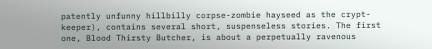patently unfunny hillbilly corpse-zombie hayseed as the crypt-keeper), contains several short, suspenseless stories. The first one, Blood Thirsty Butcher, is about a perpetually ravenous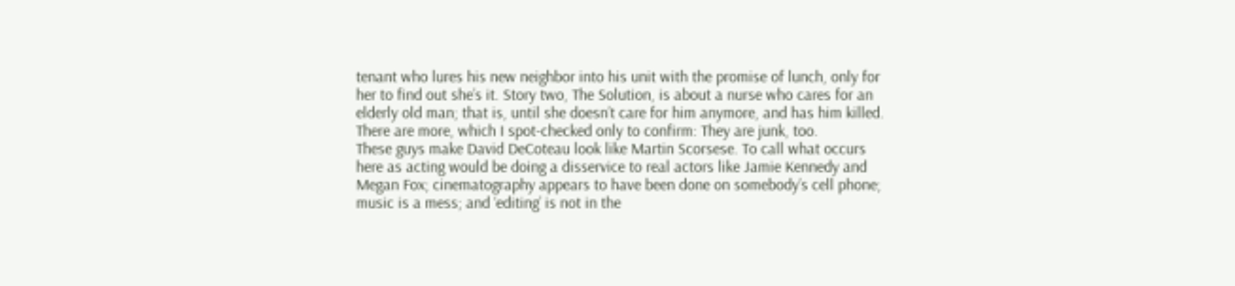tenant who lures his new neighbor into his unit with the promise of lunch, only for her to find out she’s it. Story two, The Solution, is about a nurse who cares for an elderly old man; that is, until she doesn’t care for him anymore, and has him killed. There are more, which I spot-checked only to confirm: They are junk, too.
These guys make David DeCoteau look like Martin Scorsese. To call what occurs here as acting would be doing a disservice to real actors like Jamie Kennedy and Megan Fox; cinematography appears to have been done on somebody’s cell phone; music is a mess; and ‘editing’ is not in the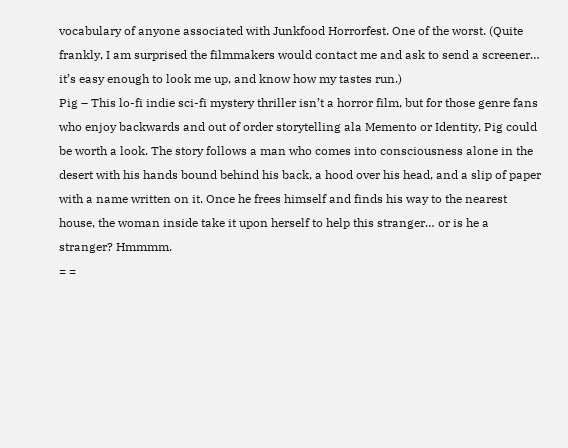vocabulary of anyone associated with Junkfood Horrorfest. One of the worst. (Quite frankly, I am surprised the filmmakers would contact me and ask to send a screener… it’s easy enough to look me up, and know how my tastes run.)
Pig – This lo-fi indie sci-fi mystery thriller isn’t a horror film, but for those genre fans who enjoy backwards and out of order storytelling ala Memento or Identity, Pig could be worth a look. The story follows a man who comes into consciousness alone in the desert with his hands bound behind his back, a hood over his head, and a slip of paper with a name written on it. Once he frees himself and finds his way to the nearest house, the woman inside take it upon herself to help this stranger… or is he a stranger? Hmmmm.
= =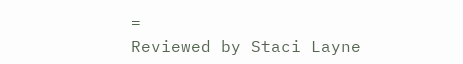=
Reviewed by Staci Layne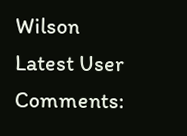Wilson
Latest User Comments: